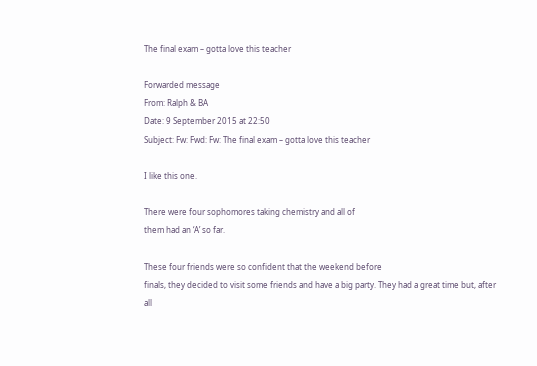The final exam – gotta love this teacher

Forwarded message
From: Ralph & BA
Date: 9 September 2015 at 22:50
Subject: Fw: Fwd: Fw: The final exam – gotta love this teacher

I like this one.

There were four sophomores taking chemistry and all of
them had an ‘A’ so far.

These four friends were so confident that the weekend before
finals, they decided to visit some friends and have a big party. They had a great time but, after all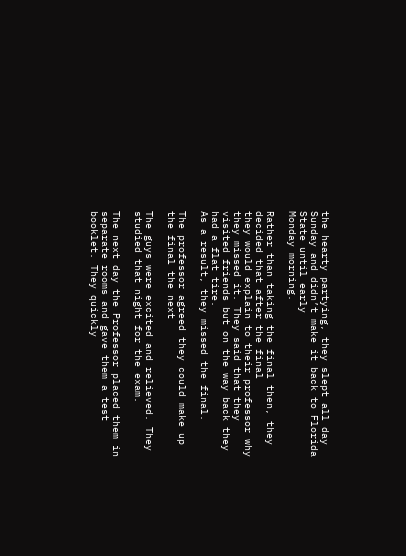the hearty partying, they slept all day Sunday and didn’t make it back to Florida State until early
Monday morning.

Rather than taking the final then, they decided that after the final
they would explain to their professor why they missed it. They said that they visited friends but on the way back they had a flat tire.
As a result, they missed the final.

The professor agreed they could make up the final the next

The guys were excited and relieved. They studied that night for the exam.

The next day the Professor placed them in separate rooms and gave them a test booklet. They quickly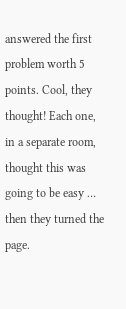answered the first problem worth 5 points. Cool, they thought! Each one, in a separate room, thought this was going to be easy … then they turned the page.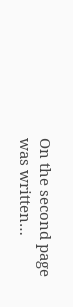On the second page was written…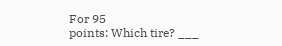For 95
points: Which tire? ___